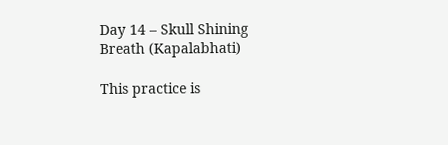Day 14 – Skull Shining Breath (Kapalabhati)

This practice is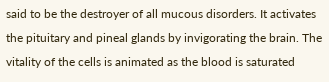said to be the destroyer of all mucous disorders. It activates the pituitary and pineal glands by invigorating the brain. The vitality of the cells is animated as the blood is saturated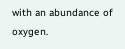with an abundance of oxygen.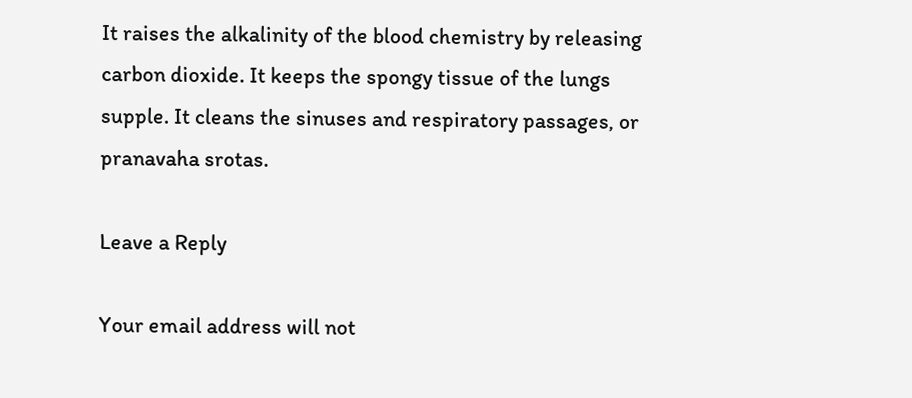It raises the alkalinity of the blood chemistry by releasing carbon dioxide. It keeps the spongy tissue of the lungs supple. It cleans the sinuses and respiratory passages, or pranavaha srotas.

Leave a Reply

Your email address will not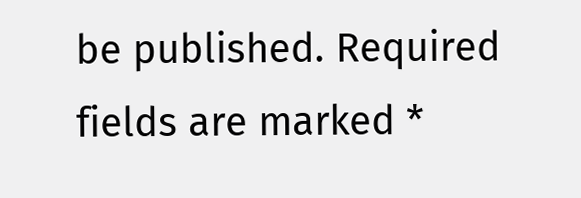be published. Required fields are marked *